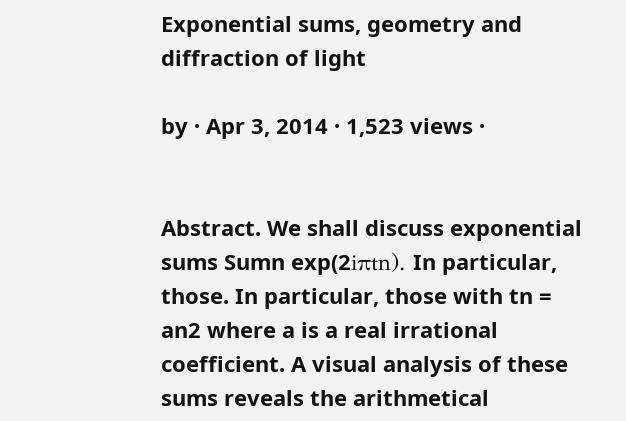Exponential sums, geometry and diffraction of light

by · Apr 3, 2014 · 1,523 views ·


Abstract. We shall discuss exponential sums Sumn exp(2iπtn). In particular, those. In particular, those with tn = an2 where a is a real irrational coefficient. A visual analysis of these sums reveals the arithmetical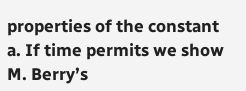properties of the constant a. If time permits we show M. Berry’s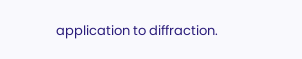application to diffraction.